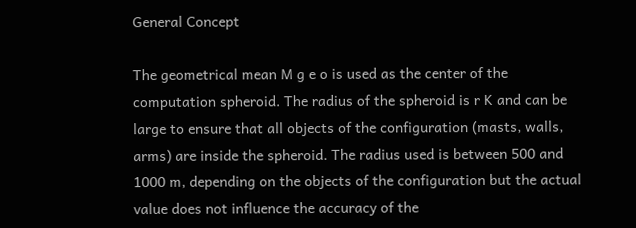General Concept

The geometrical mean M g e o is used as the center of the computation spheroid. The radius of the spheroid is r K and can be large to ensure that all objects of the configuration (masts, walls, arms) are inside the spheroid. The radius used is between 500 and 1000 m, depending on the objects of the configuration but the actual value does not influence the accuracy of the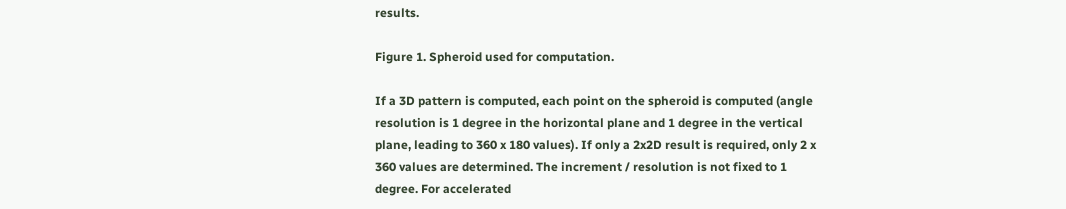results.

Figure 1. Spheroid used for computation.

If a 3D pattern is computed, each point on the spheroid is computed (angle resolution is 1 degree in the horizontal plane and 1 degree in the vertical plane, leading to 360 x 180 values). If only a 2x2D result is required, only 2 x 360 values are determined. The increment / resolution is not fixed to 1 degree. For accelerated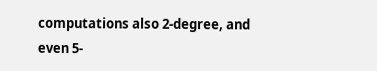computations also 2-degree, and even 5-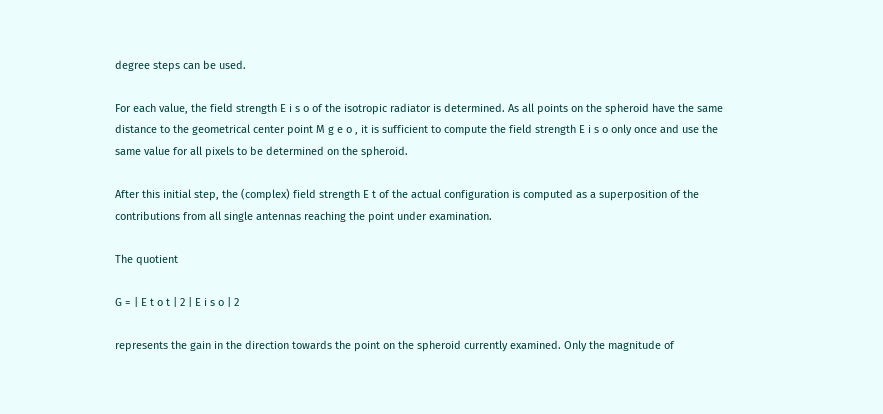degree steps can be used.

For each value, the field strength E i s o of the isotropic radiator is determined. As all points on the spheroid have the same distance to the geometrical center point M g e o , it is sufficient to compute the field strength E i s o only once and use the same value for all pixels to be determined on the spheroid.

After this initial step, the (complex) field strength E t of the actual configuration is computed as a superposition of the contributions from all single antennas reaching the point under examination.

The quotient

G = | E t o t | 2 | E i s o | 2

represents the gain in the direction towards the point on the spheroid currently examined. Only the magnitude of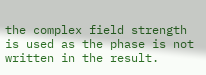the complex field strength is used as the phase is not written in the result.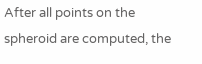After all points on the spheroid are computed, the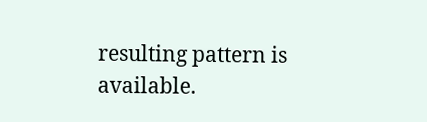resulting pattern is available.